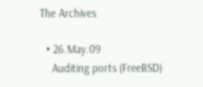The Archives

  • 26.May.09
    Auditing ports (FreeBSD)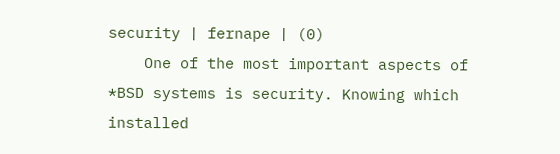security | fernape | (0)
    One of the most important aspects of *BSD systems is security. Knowing which installed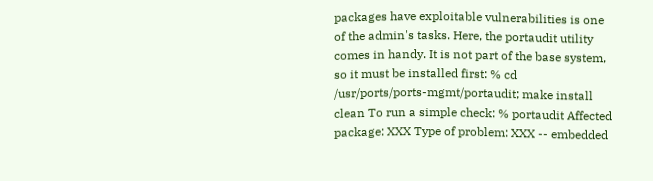packages have exploitable vulnerabilities is one of the admin's tasks. Here, the portaudit utility comes in handy. It is not part of the base system, so it must be installed first: % cd /usr/ports/ports-mgmt/portaudit; make install clean To run a simple check: % portaudit Affected package: XXX Type of problem: XXX -- embedded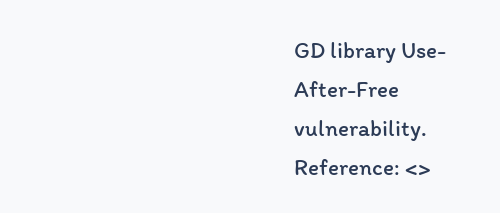GD library Use-After-Free vulnerability. Reference: <>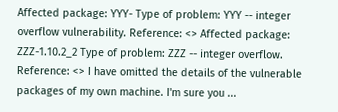Affected package: YYY- Type of problem: YYY -- integer overflow vulnerability. Reference: <> Affected package: ZZZ-1.10.2_2 Type of problem: ZZZ -- integer overflow. Reference: <> I have omitted the details of the vulnerable packages of my own machine. I'm sure you ...